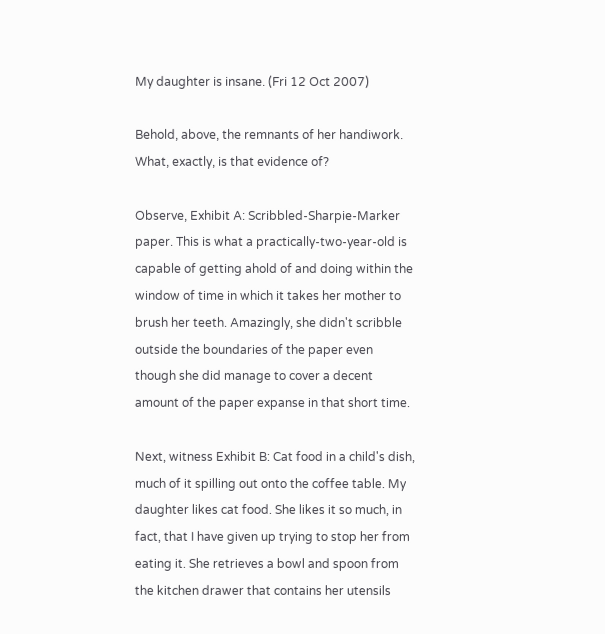My daughter is insane. (Fri 12 Oct 2007)

Behold, above, the remnants of her handiwork. What, exactly, is that evidence of?

Observe, Exhibit A: Scribbled-Sharpie-Marker paper. This is what a practically-two-year-old is capable of getting ahold of and doing within the window of time in which it takes her mother to brush her teeth. Amazingly, she didn't scribble outside the boundaries of the paper even though she did manage to cover a decent amount of the paper expanse in that short time.

Next, witness Exhibit B: Cat food in a child's dish, much of it spilling out onto the coffee table. My daughter likes cat food. She likes it so much, in fact, that I have given up trying to stop her from eating it. She retrieves a bowl and spoon from the kitchen drawer that contains her utensils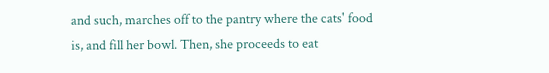and such, marches off to the pantry where the cats' food is, and fill her bowl. Then, she proceeds to eat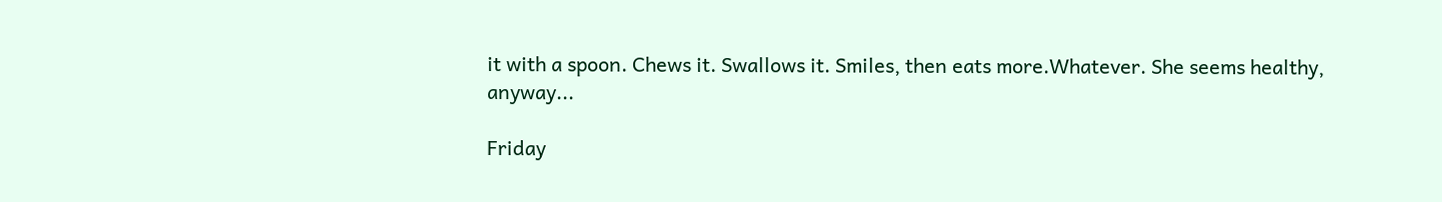it with a spoon. Chews it. Swallows it. Smiles, then eats more.Whatever. She seems healthy, anyway...

Friday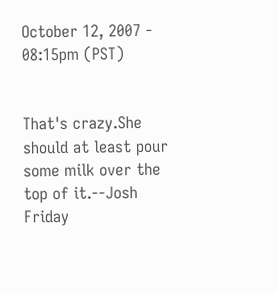October 12, 2007 - 08:15pm (PST)


That's crazy.She should at least pour some milk over the top of it.--Josh
Friday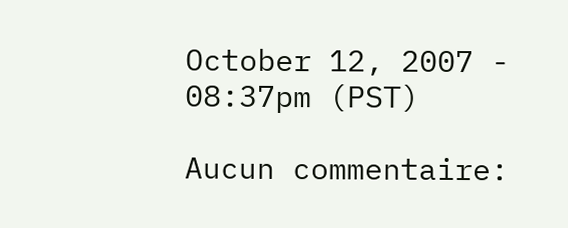October 12, 2007 - 08:37pm (PST)

Aucun commentaire: